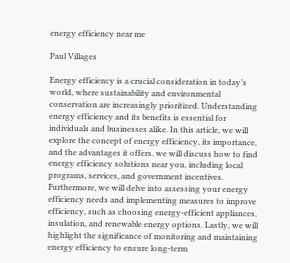energy efficiency near me

Paul Villages

Energy efficiency is a crucial consideration in today’s world, where sustainability and environmental conservation are increasingly prioritized. Understanding energy efficiency and its benefits is essential for individuals and businesses alike. In this article, we will explore the concept of energy efficiency, its importance, and the advantages it offers. we will discuss how to find energy efficiency solutions near you, including local programs, services, and government incentives. Furthermore, we will delve into assessing your energy efficiency needs and implementing measures to improve efficiency, such as choosing energy-efficient appliances, insulation, and renewable energy options. Lastly, we will highlight the significance of monitoring and maintaining energy efficiency to ensure long-term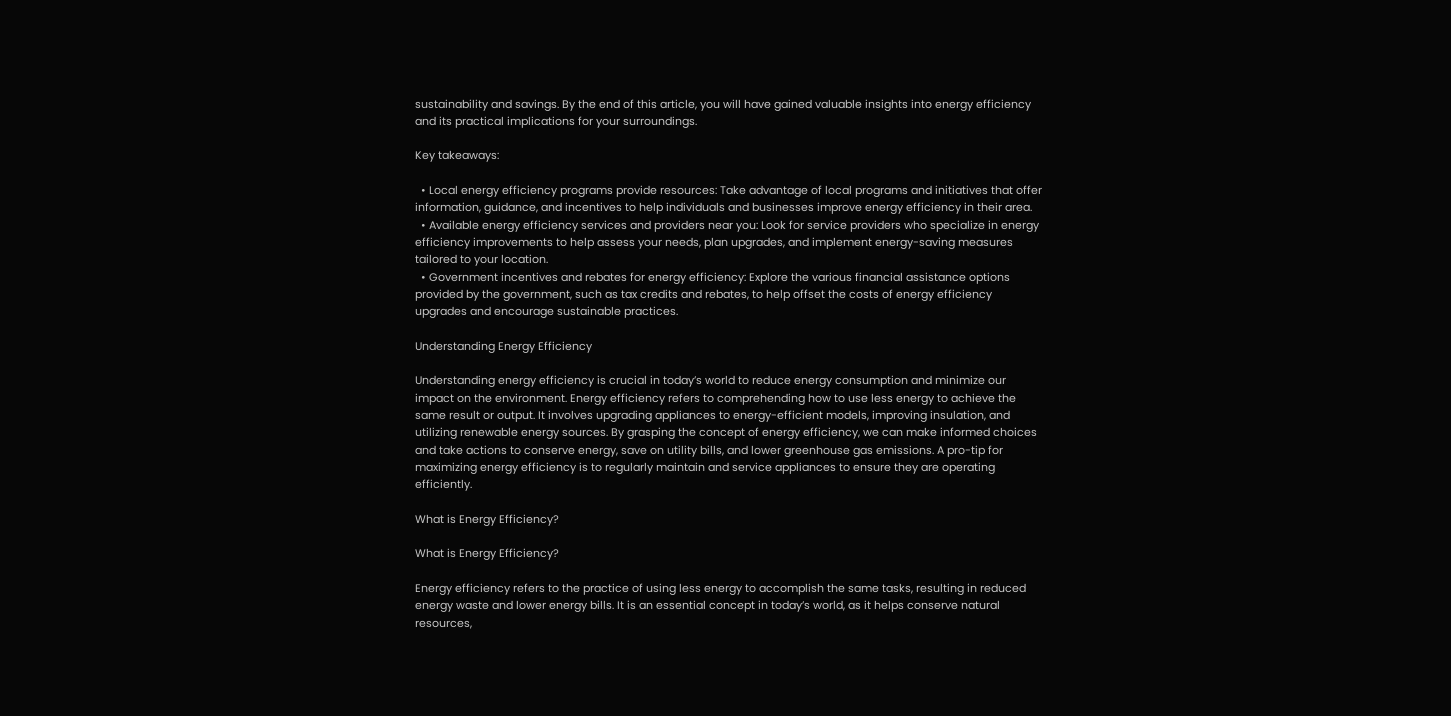sustainability and savings. By the end of this article, you will have gained valuable insights into energy efficiency and its practical implications for your surroundings.

Key takeaways:

  • Local energy efficiency programs provide resources: Take advantage of local programs and initiatives that offer information, guidance, and incentives to help individuals and businesses improve energy efficiency in their area.
  • Available energy efficiency services and providers near you: Look for service providers who specialize in energy efficiency improvements to help assess your needs, plan upgrades, and implement energy-saving measures tailored to your location.
  • Government incentives and rebates for energy efficiency: Explore the various financial assistance options provided by the government, such as tax credits and rebates, to help offset the costs of energy efficiency upgrades and encourage sustainable practices.

Understanding Energy Efficiency

Understanding energy efficiency is crucial in today’s world to reduce energy consumption and minimize our impact on the environment. Energy efficiency refers to comprehending how to use less energy to achieve the same result or output. It involves upgrading appliances to energy-efficient models, improving insulation, and utilizing renewable energy sources. By grasping the concept of energy efficiency, we can make informed choices and take actions to conserve energy, save on utility bills, and lower greenhouse gas emissions. A pro-tip for maximizing energy efficiency is to regularly maintain and service appliances to ensure they are operating efficiently.

What is Energy Efficiency?

What is Energy Efficiency?

Energy efficiency refers to the practice of using less energy to accomplish the same tasks, resulting in reduced energy waste and lower energy bills. It is an essential concept in today’s world, as it helps conserve natural resources,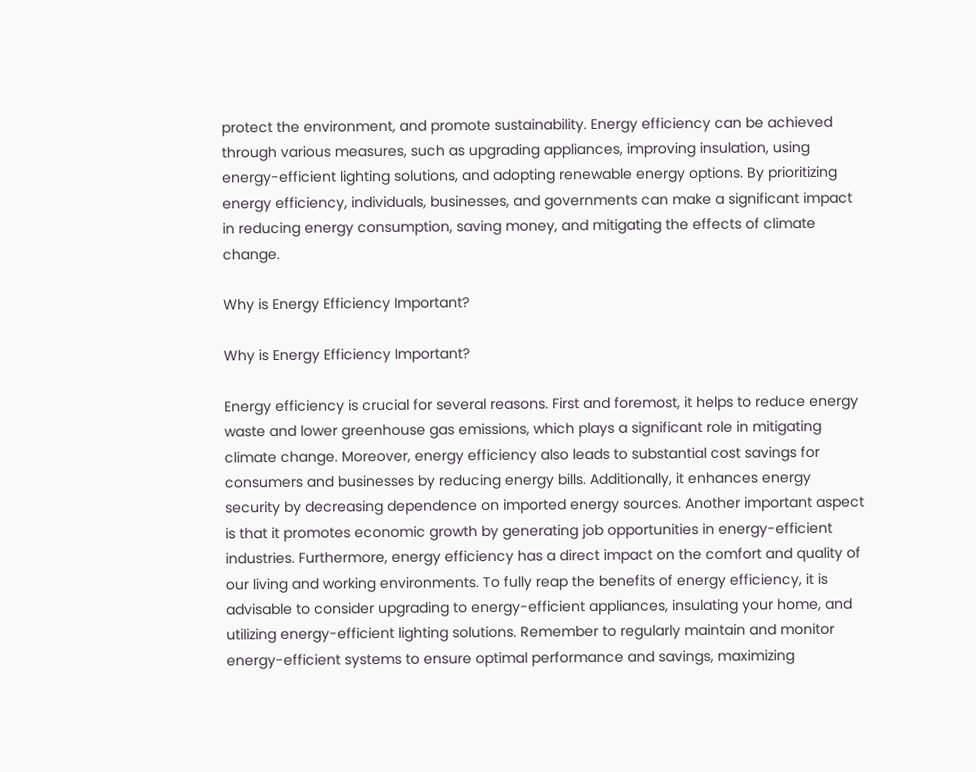protect the environment, and promote sustainability. Energy efficiency can be achieved through various measures, such as upgrading appliances, improving insulation, using energy-efficient lighting solutions, and adopting renewable energy options. By prioritizing energy efficiency, individuals, businesses, and governments can make a significant impact in reducing energy consumption, saving money, and mitigating the effects of climate change.

Why is Energy Efficiency Important?

Why is Energy Efficiency Important?

Energy efficiency is crucial for several reasons. First and foremost, it helps to reduce energy waste and lower greenhouse gas emissions, which plays a significant role in mitigating climate change. Moreover, energy efficiency also leads to substantial cost savings for consumers and businesses by reducing energy bills. Additionally, it enhances energy security by decreasing dependence on imported energy sources. Another important aspect is that it promotes economic growth by generating job opportunities in energy-efficient industries. Furthermore, energy efficiency has a direct impact on the comfort and quality of our living and working environments. To fully reap the benefits of energy efficiency, it is advisable to consider upgrading to energy-efficient appliances, insulating your home, and utilizing energy-efficient lighting solutions. Remember to regularly maintain and monitor energy-efficient systems to ensure optimal performance and savings, maximizing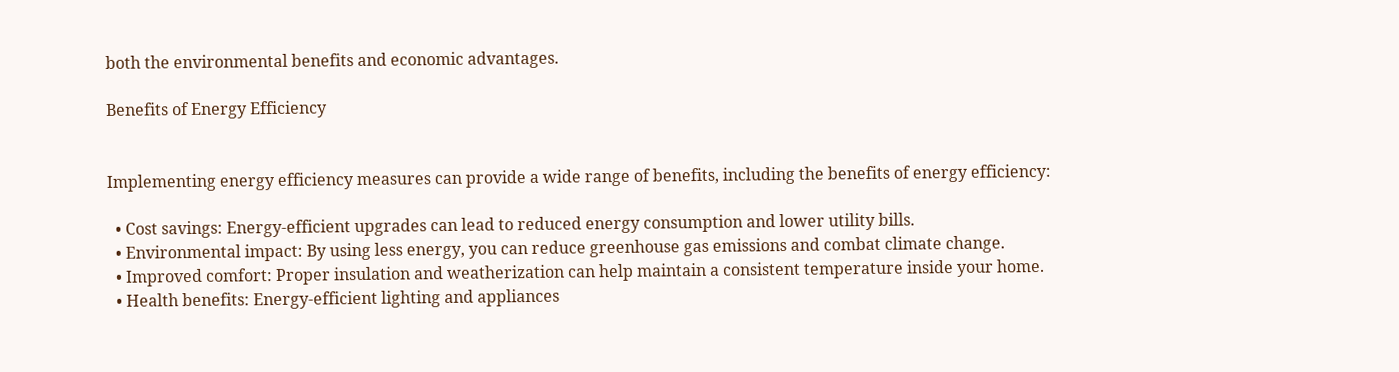both the environmental benefits and economic advantages.

Benefits of Energy Efficiency


Implementing energy efficiency measures can provide a wide range of benefits, including the benefits of energy efficiency:

  • Cost savings: Energy-efficient upgrades can lead to reduced energy consumption and lower utility bills.
  • Environmental impact: By using less energy, you can reduce greenhouse gas emissions and combat climate change.
  • Improved comfort: Proper insulation and weatherization can help maintain a consistent temperature inside your home.
  • Health benefits: Energy-efficient lighting and appliances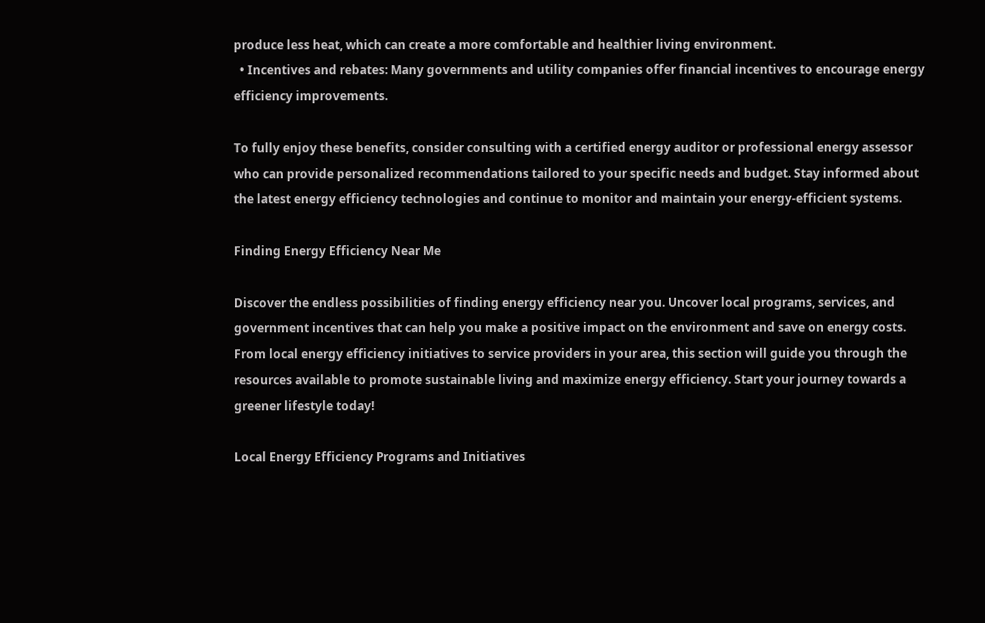produce less heat, which can create a more comfortable and healthier living environment.
  • Incentives and rebates: Many governments and utility companies offer financial incentives to encourage energy efficiency improvements.

To fully enjoy these benefits, consider consulting with a certified energy auditor or professional energy assessor who can provide personalized recommendations tailored to your specific needs and budget. Stay informed about the latest energy efficiency technologies and continue to monitor and maintain your energy-efficient systems.

Finding Energy Efficiency Near Me

Discover the endless possibilities of finding energy efficiency near you. Uncover local programs, services, and government incentives that can help you make a positive impact on the environment and save on energy costs. From local energy efficiency initiatives to service providers in your area, this section will guide you through the resources available to promote sustainable living and maximize energy efficiency. Start your journey towards a greener lifestyle today!

Local Energy Efficiency Programs and Initiatives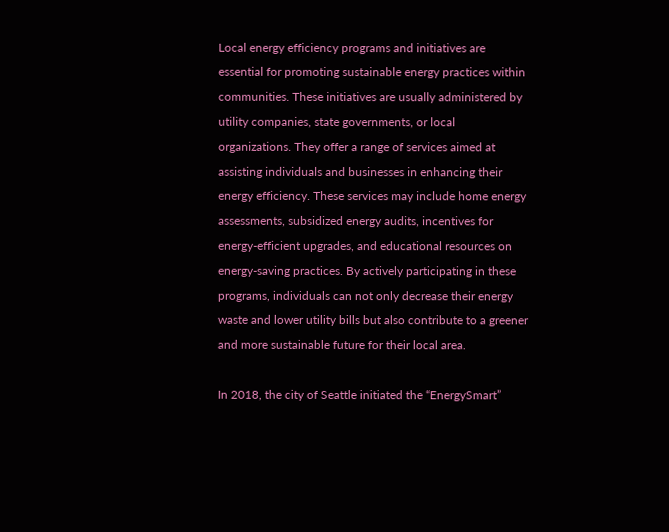Local energy efficiency programs and initiatives are essential for promoting sustainable energy practices within communities. These initiatives are usually administered by utility companies, state governments, or local organizations. They offer a range of services aimed at assisting individuals and businesses in enhancing their energy efficiency. These services may include home energy assessments, subsidized energy audits, incentives for energy-efficient upgrades, and educational resources on energy-saving practices. By actively participating in these programs, individuals can not only decrease their energy waste and lower utility bills but also contribute to a greener and more sustainable future for their local area.

In 2018, the city of Seattle initiated the “EnergySmart”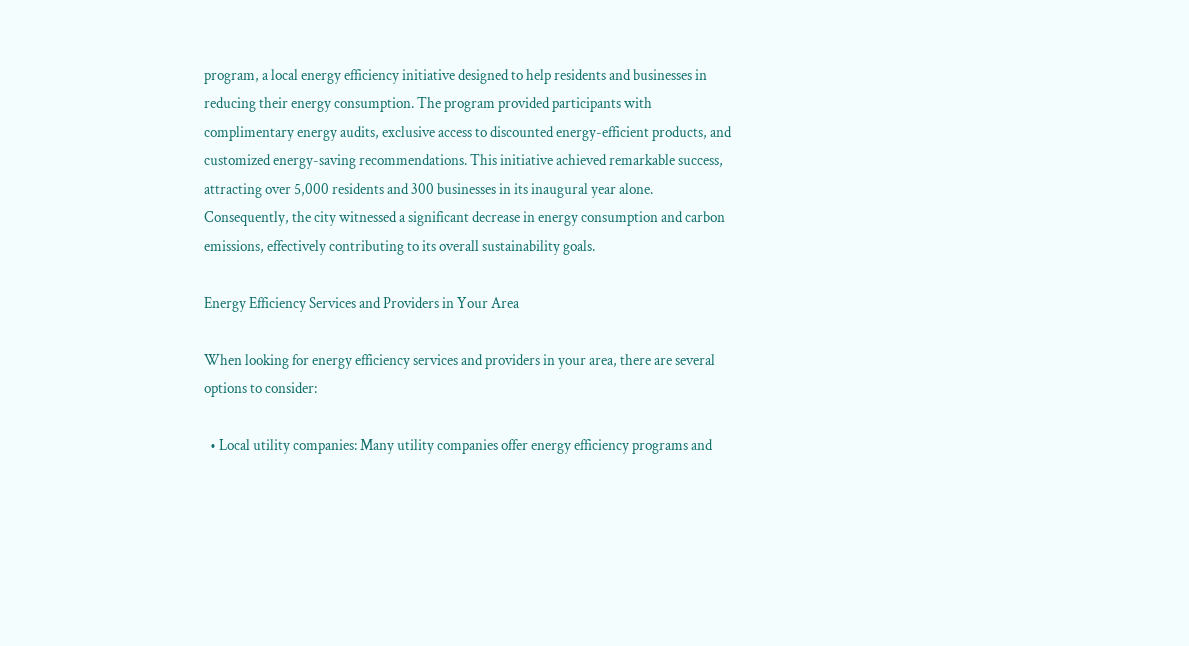program, a local energy efficiency initiative designed to help residents and businesses in reducing their energy consumption. The program provided participants with complimentary energy audits, exclusive access to discounted energy-efficient products, and customized energy-saving recommendations. This initiative achieved remarkable success, attracting over 5,000 residents and 300 businesses in its inaugural year alone. Consequently, the city witnessed a significant decrease in energy consumption and carbon emissions, effectively contributing to its overall sustainability goals.

Energy Efficiency Services and Providers in Your Area

When looking for energy efficiency services and providers in your area, there are several options to consider:

  • Local utility companies: Many utility companies offer energy efficiency programs and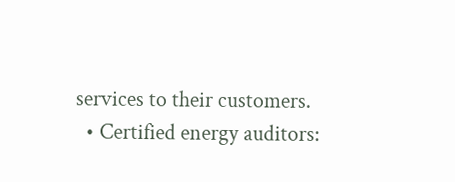services to their customers.
  • Certified energy auditors: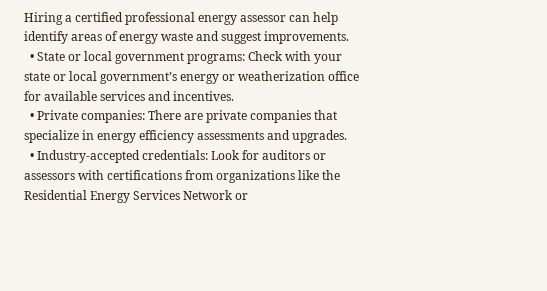Hiring a certified professional energy assessor can help identify areas of energy waste and suggest improvements.
  • State or local government programs: Check with your state or local government’s energy or weatherization office for available services and incentives.
  • Private companies: There are private companies that specialize in energy efficiency assessments and upgrades.
  • Industry-accepted credentials: Look for auditors or assessors with certifications from organizations like the Residential Energy Services Network or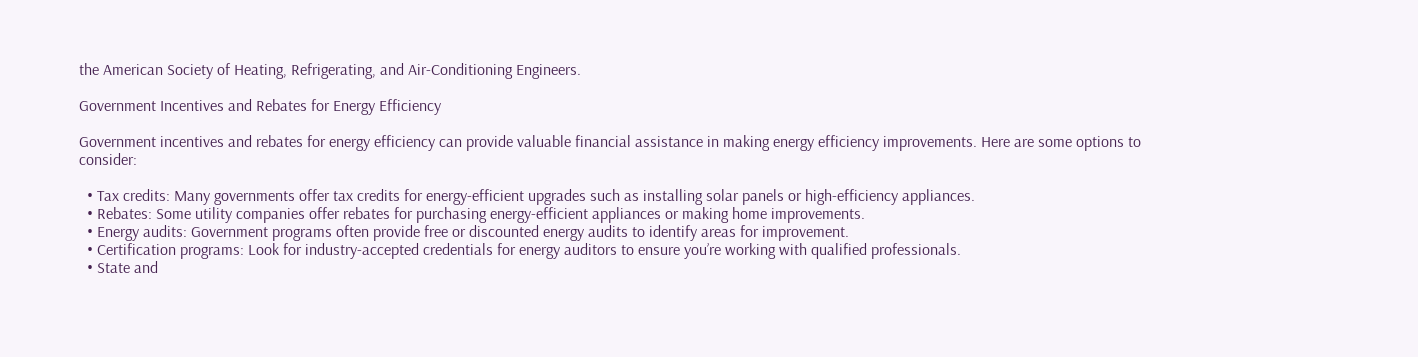the American Society of Heating, Refrigerating, and Air-Conditioning Engineers.

Government Incentives and Rebates for Energy Efficiency

Government incentives and rebates for energy efficiency can provide valuable financial assistance in making energy efficiency improvements. Here are some options to consider:

  • Tax credits: Many governments offer tax credits for energy-efficient upgrades such as installing solar panels or high-efficiency appliances.
  • Rebates: Some utility companies offer rebates for purchasing energy-efficient appliances or making home improvements.
  • Energy audits: Government programs often provide free or discounted energy audits to identify areas for improvement.
  • Certification programs: Look for industry-accepted credentials for energy auditors to ensure you’re working with qualified professionals.
  • State and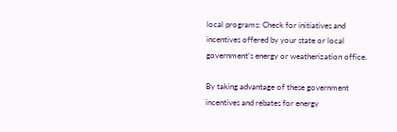local programs: Check for initiatives and incentives offered by your state or local government’s energy or weatherization office.

By taking advantage of these government incentives and rebates for energy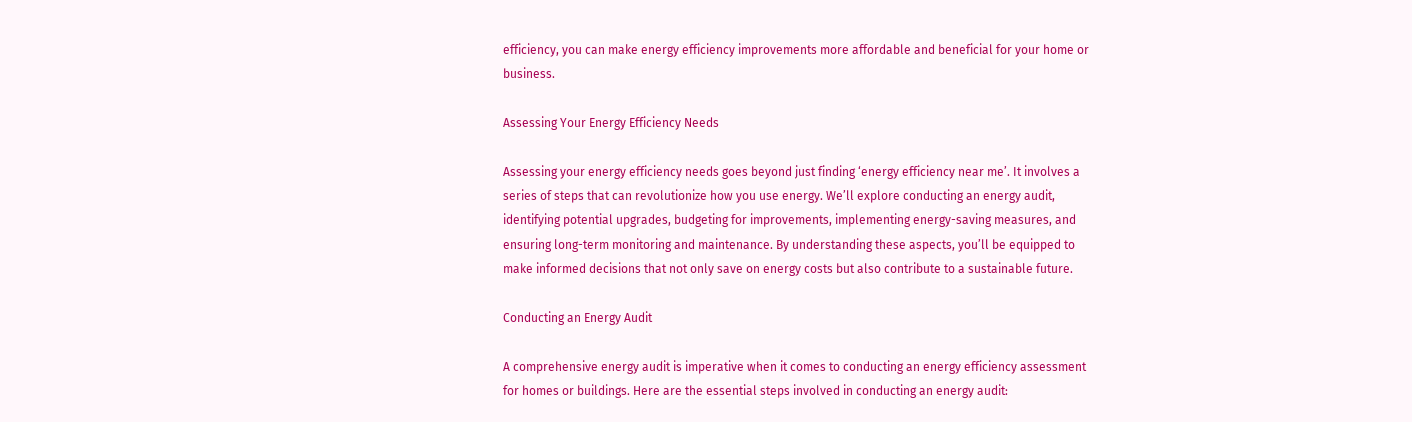efficiency, you can make energy efficiency improvements more affordable and beneficial for your home or business.

Assessing Your Energy Efficiency Needs

Assessing your energy efficiency needs goes beyond just finding ‘energy efficiency near me’. It involves a series of steps that can revolutionize how you use energy. We’ll explore conducting an energy audit, identifying potential upgrades, budgeting for improvements, implementing energy-saving measures, and ensuring long-term monitoring and maintenance. By understanding these aspects, you’ll be equipped to make informed decisions that not only save on energy costs but also contribute to a sustainable future.

Conducting an Energy Audit

A comprehensive energy audit is imperative when it comes to conducting an energy efficiency assessment for homes or buildings. Here are the essential steps involved in conducting an energy audit: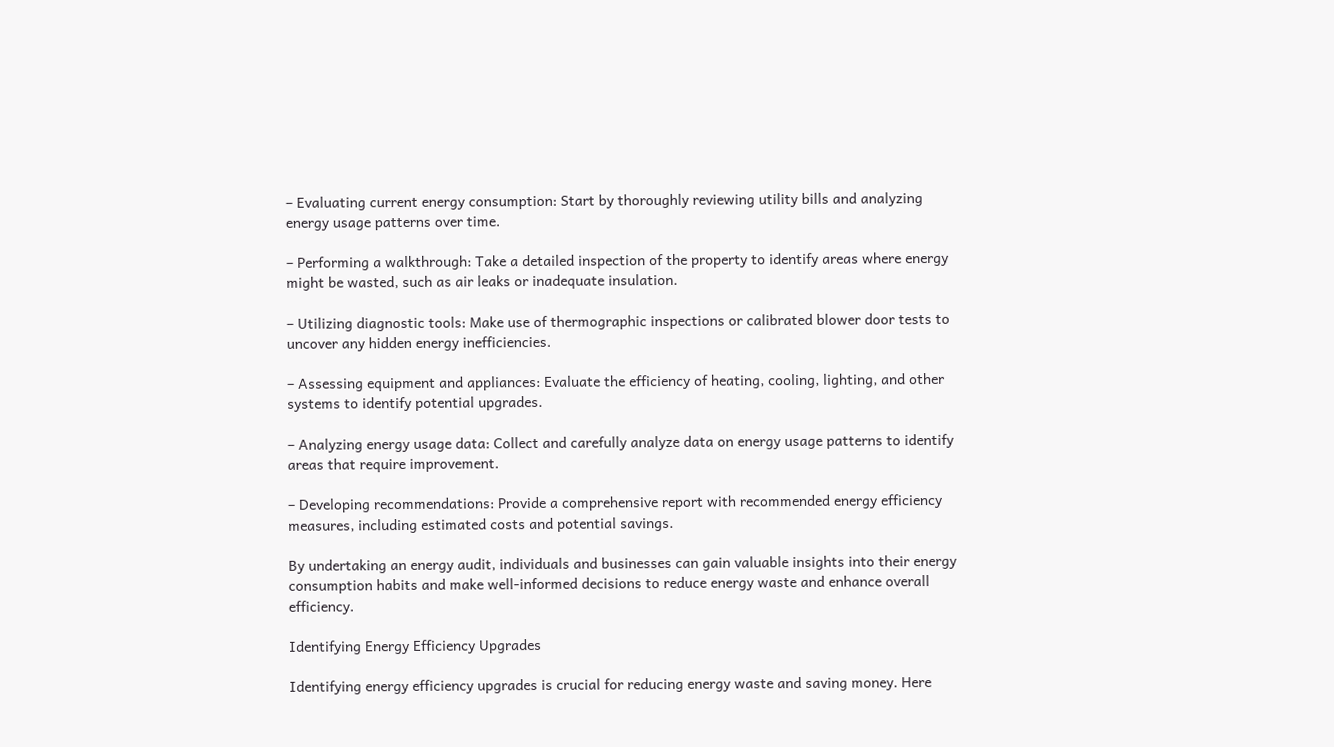– Evaluating current energy consumption: Start by thoroughly reviewing utility bills and analyzing energy usage patterns over time.

– Performing a walkthrough: Take a detailed inspection of the property to identify areas where energy might be wasted, such as air leaks or inadequate insulation.

– Utilizing diagnostic tools: Make use of thermographic inspections or calibrated blower door tests to uncover any hidden energy inefficiencies.

– Assessing equipment and appliances: Evaluate the efficiency of heating, cooling, lighting, and other systems to identify potential upgrades.

– Analyzing energy usage data: Collect and carefully analyze data on energy usage patterns to identify areas that require improvement.

– Developing recommendations: Provide a comprehensive report with recommended energy efficiency measures, including estimated costs and potential savings.

By undertaking an energy audit, individuals and businesses can gain valuable insights into their energy consumption habits and make well-informed decisions to reduce energy waste and enhance overall efficiency.

Identifying Energy Efficiency Upgrades

Identifying energy efficiency upgrades is crucial for reducing energy waste and saving money. Here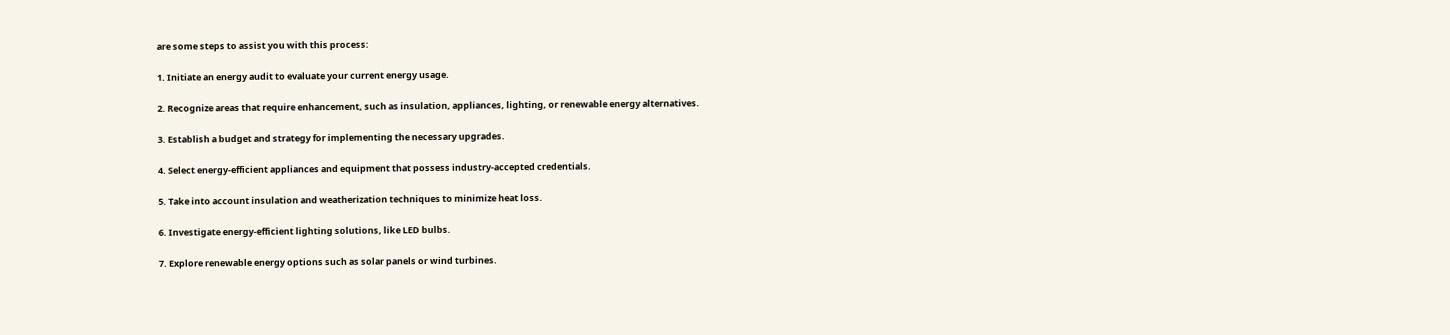are some steps to assist you with this process:

1. Initiate an energy audit to evaluate your current energy usage.

2. Recognize areas that require enhancement, such as insulation, appliances, lighting, or renewable energy alternatives.

3. Establish a budget and strategy for implementing the necessary upgrades.

4. Select energy-efficient appliances and equipment that possess industry-accepted credentials.

5. Take into account insulation and weatherization techniques to minimize heat loss.

6. Investigate energy-efficient lighting solutions, like LED bulbs.

7. Explore renewable energy options such as solar panels or wind turbines.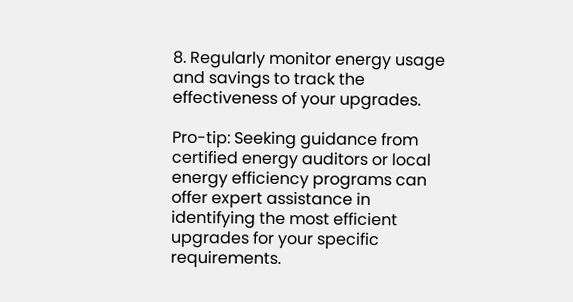8. Regularly monitor energy usage and savings to track the effectiveness of your upgrades.

Pro-tip: Seeking guidance from certified energy auditors or local energy efficiency programs can offer expert assistance in identifying the most efficient upgrades for your specific requirements.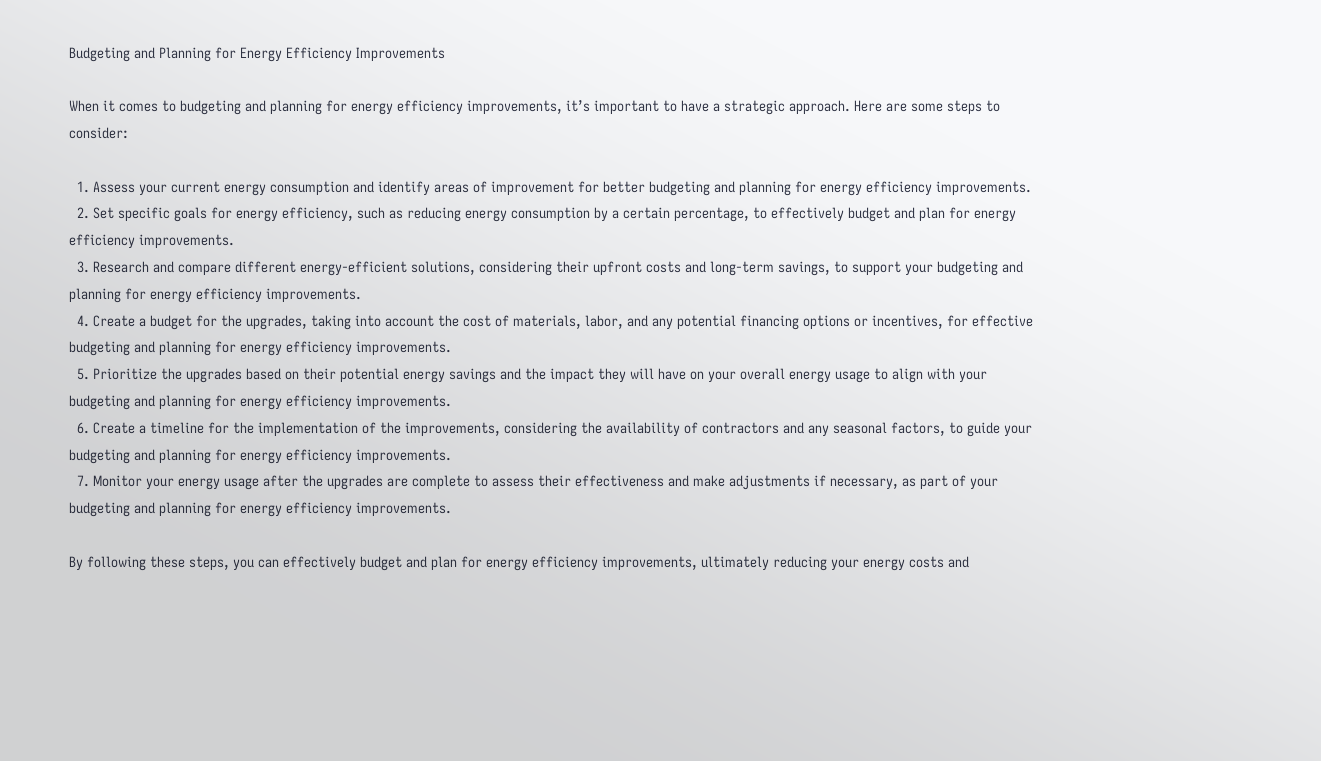Budgeting and Planning for Energy Efficiency Improvements

When it comes to budgeting and planning for energy efficiency improvements, it’s important to have a strategic approach. Here are some steps to consider:

  1. Assess your current energy consumption and identify areas of improvement for better budgeting and planning for energy efficiency improvements.
  2. Set specific goals for energy efficiency, such as reducing energy consumption by a certain percentage, to effectively budget and plan for energy efficiency improvements.
  3. Research and compare different energy-efficient solutions, considering their upfront costs and long-term savings, to support your budgeting and planning for energy efficiency improvements.
  4. Create a budget for the upgrades, taking into account the cost of materials, labor, and any potential financing options or incentives, for effective budgeting and planning for energy efficiency improvements.
  5. Prioritize the upgrades based on their potential energy savings and the impact they will have on your overall energy usage to align with your budgeting and planning for energy efficiency improvements.
  6. Create a timeline for the implementation of the improvements, considering the availability of contractors and any seasonal factors, to guide your budgeting and planning for energy efficiency improvements.
  7. Monitor your energy usage after the upgrades are complete to assess their effectiveness and make adjustments if necessary, as part of your budgeting and planning for energy efficiency improvements.

By following these steps, you can effectively budget and plan for energy efficiency improvements, ultimately reducing your energy costs and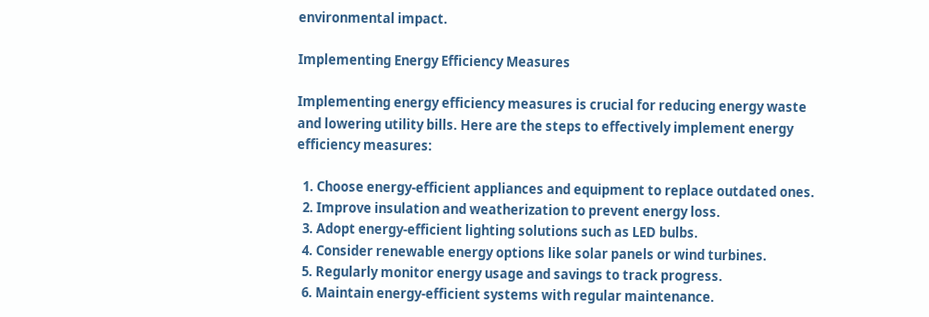environmental impact.

Implementing Energy Efficiency Measures

Implementing energy efficiency measures is crucial for reducing energy waste and lowering utility bills. Here are the steps to effectively implement energy efficiency measures:

  1. Choose energy-efficient appliances and equipment to replace outdated ones.
  2. Improve insulation and weatherization to prevent energy loss.
  3. Adopt energy-efficient lighting solutions such as LED bulbs.
  4. Consider renewable energy options like solar panels or wind turbines.
  5. Regularly monitor energy usage and savings to track progress.
  6. Maintain energy-efficient systems with regular maintenance.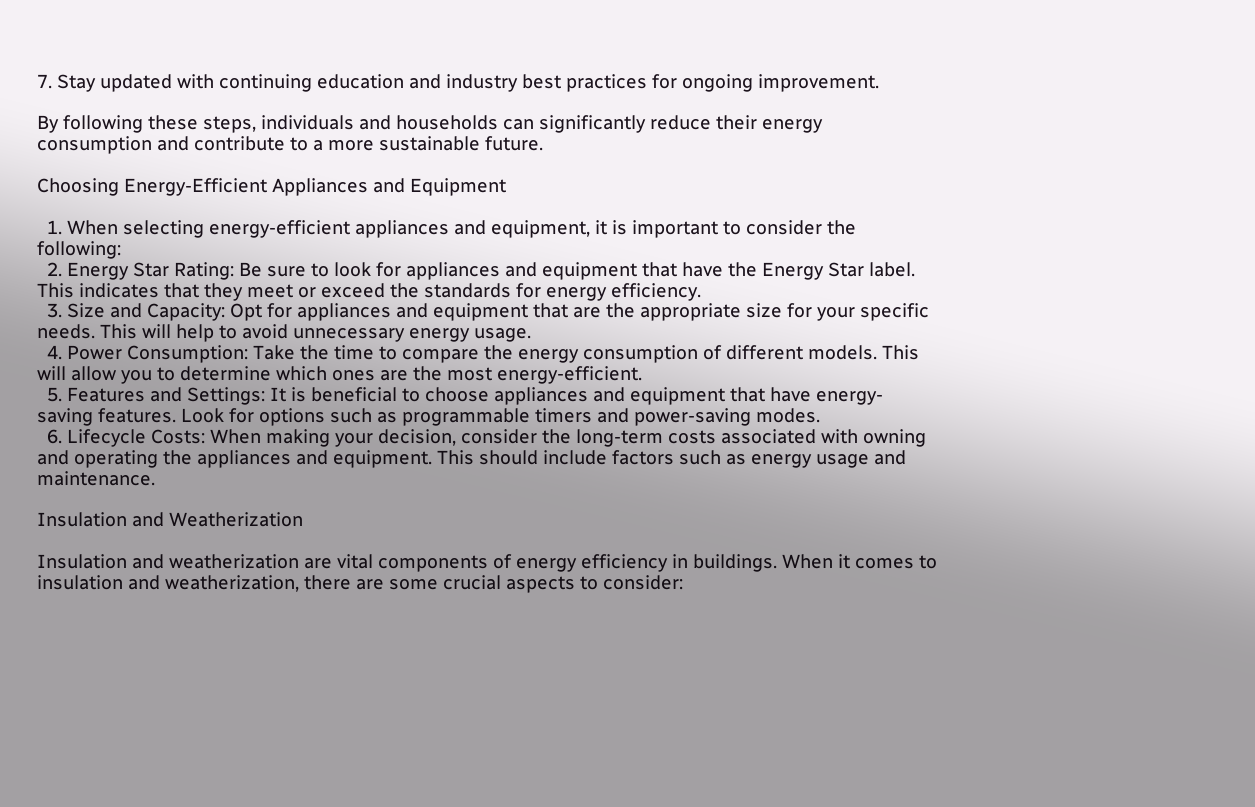7. Stay updated with continuing education and industry best practices for ongoing improvement.

By following these steps, individuals and households can significantly reduce their energy consumption and contribute to a more sustainable future.

Choosing Energy-Efficient Appliances and Equipment

  1. When selecting energy-efficient appliances and equipment, it is important to consider the following:
  2. Energy Star Rating: Be sure to look for appliances and equipment that have the Energy Star label. This indicates that they meet or exceed the standards for energy efficiency.
  3. Size and Capacity: Opt for appliances and equipment that are the appropriate size for your specific needs. This will help to avoid unnecessary energy usage.
  4. Power Consumption: Take the time to compare the energy consumption of different models. This will allow you to determine which ones are the most energy-efficient.
  5. Features and Settings: It is beneficial to choose appliances and equipment that have energy-saving features. Look for options such as programmable timers and power-saving modes.
  6. Lifecycle Costs: When making your decision, consider the long-term costs associated with owning and operating the appliances and equipment. This should include factors such as energy usage and maintenance.

Insulation and Weatherization

Insulation and weatherization are vital components of energy efficiency in buildings. When it comes to insulation and weatherization, there are some crucial aspects to consider: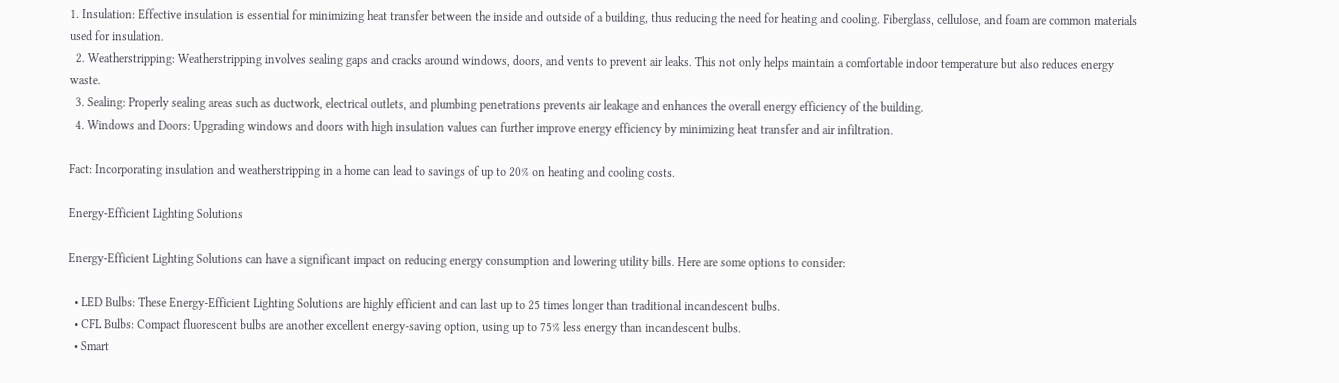1. Insulation: Effective insulation is essential for minimizing heat transfer between the inside and outside of a building, thus reducing the need for heating and cooling. Fiberglass, cellulose, and foam are common materials used for insulation.
  2. Weatherstripping: Weatherstripping involves sealing gaps and cracks around windows, doors, and vents to prevent air leaks. This not only helps maintain a comfortable indoor temperature but also reduces energy waste.
  3. Sealing: Properly sealing areas such as ductwork, electrical outlets, and plumbing penetrations prevents air leakage and enhances the overall energy efficiency of the building.
  4. Windows and Doors: Upgrading windows and doors with high insulation values can further improve energy efficiency by minimizing heat transfer and air infiltration.

Fact: Incorporating insulation and weatherstripping in a home can lead to savings of up to 20% on heating and cooling costs.

Energy-Efficient Lighting Solutions

Energy-Efficient Lighting Solutions can have a significant impact on reducing energy consumption and lowering utility bills. Here are some options to consider:

  • LED Bulbs: These Energy-Efficient Lighting Solutions are highly efficient and can last up to 25 times longer than traditional incandescent bulbs.
  • CFL Bulbs: Compact fluorescent bulbs are another excellent energy-saving option, using up to 75% less energy than incandescent bulbs.
  • Smart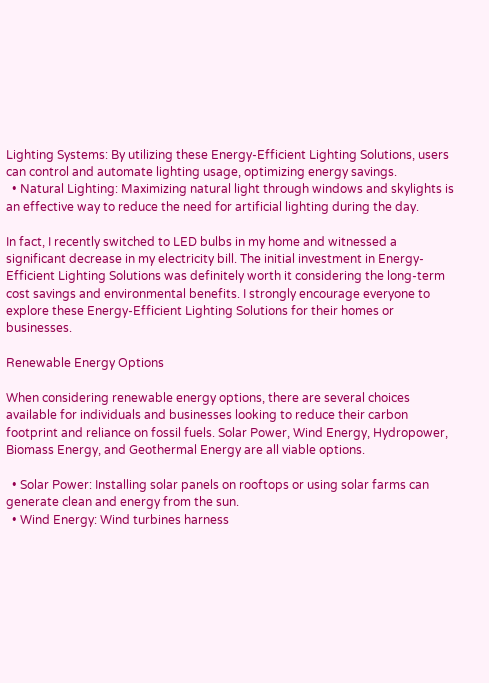Lighting Systems: By utilizing these Energy-Efficient Lighting Solutions, users can control and automate lighting usage, optimizing energy savings.
  • Natural Lighting: Maximizing natural light through windows and skylights is an effective way to reduce the need for artificial lighting during the day.

In fact, I recently switched to LED bulbs in my home and witnessed a significant decrease in my electricity bill. The initial investment in Energy-Efficient Lighting Solutions was definitely worth it considering the long-term cost savings and environmental benefits. I strongly encourage everyone to explore these Energy-Efficient Lighting Solutions for their homes or businesses.

Renewable Energy Options

When considering renewable energy options, there are several choices available for individuals and businesses looking to reduce their carbon footprint and reliance on fossil fuels. Solar Power, Wind Energy, Hydropower, Biomass Energy, and Geothermal Energy are all viable options.

  • Solar Power: Installing solar panels on rooftops or using solar farms can generate clean and energy from the sun.
  • Wind Energy: Wind turbines harness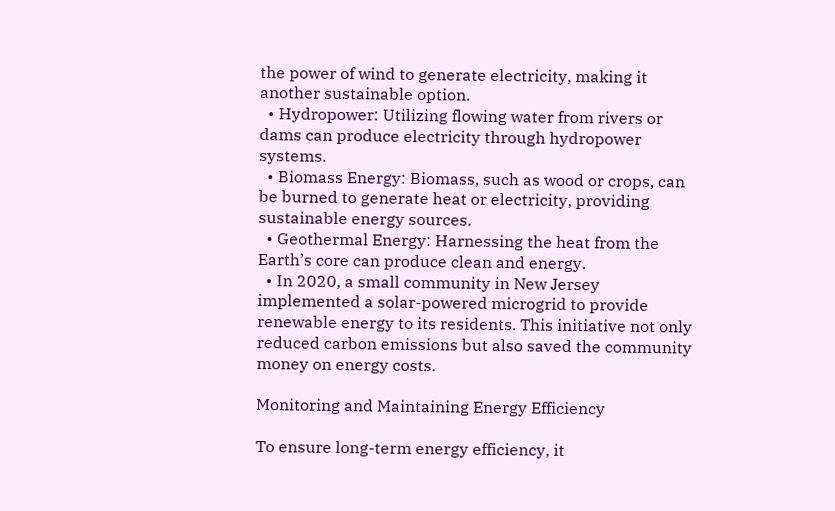the power of wind to generate electricity, making it another sustainable option.
  • Hydropower: Utilizing flowing water from rivers or dams can produce electricity through hydropower systems.
  • Biomass Energy: Biomass, such as wood or crops, can be burned to generate heat or electricity, providing sustainable energy sources.
  • Geothermal Energy: Harnessing the heat from the Earth’s core can produce clean and energy.
  • In 2020, a small community in New Jersey implemented a solar-powered microgrid to provide renewable energy to its residents. This initiative not only reduced carbon emissions but also saved the community money on energy costs.

Monitoring and Maintaining Energy Efficiency

To ensure long-term energy efficiency, it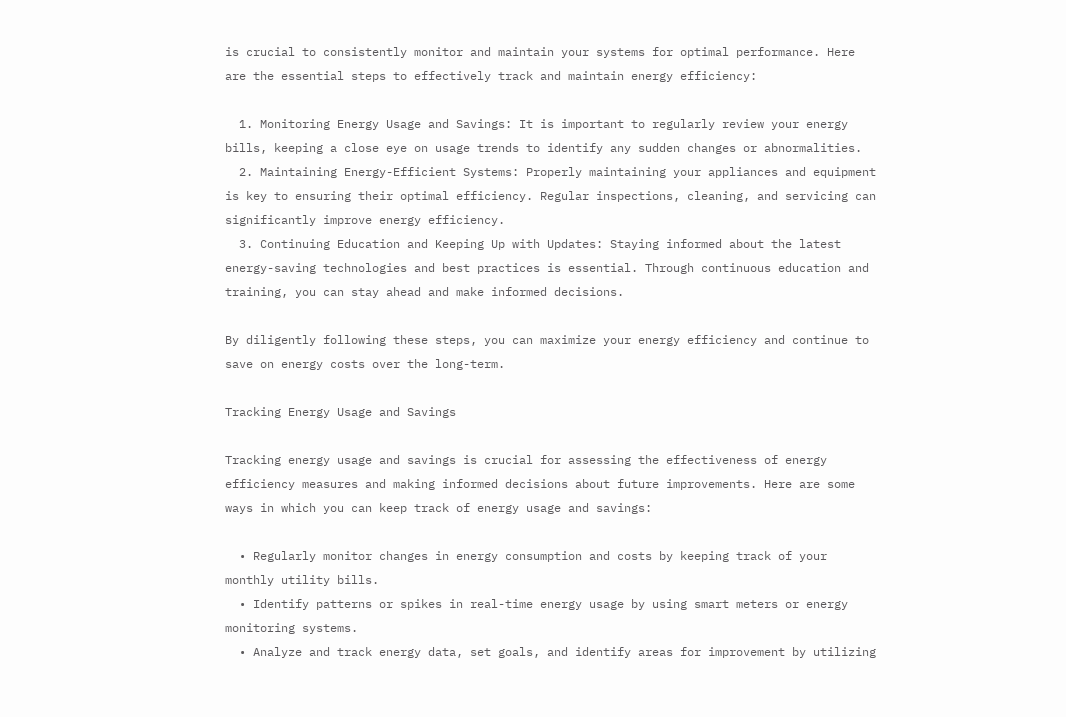is crucial to consistently monitor and maintain your systems for optimal performance. Here are the essential steps to effectively track and maintain energy efficiency:

  1. Monitoring Energy Usage and Savings: It is important to regularly review your energy bills, keeping a close eye on usage trends to identify any sudden changes or abnormalities.
  2. Maintaining Energy-Efficient Systems: Properly maintaining your appliances and equipment is key to ensuring their optimal efficiency. Regular inspections, cleaning, and servicing can significantly improve energy efficiency.
  3. Continuing Education and Keeping Up with Updates: Staying informed about the latest energy-saving technologies and best practices is essential. Through continuous education and training, you can stay ahead and make informed decisions.

By diligently following these steps, you can maximize your energy efficiency and continue to save on energy costs over the long-term.

Tracking Energy Usage and Savings

Tracking energy usage and savings is crucial for assessing the effectiveness of energy efficiency measures and making informed decisions about future improvements. Here are some ways in which you can keep track of energy usage and savings:

  • Regularly monitor changes in energy consumption and costs by keeping track of your monthly utility bills.
  • Identify patterns or spikes in real-time energy usage by using smart meters or energy monitoring systems.
  • Analyze and track energy data, set goals, and identify areas for improvement by utilizing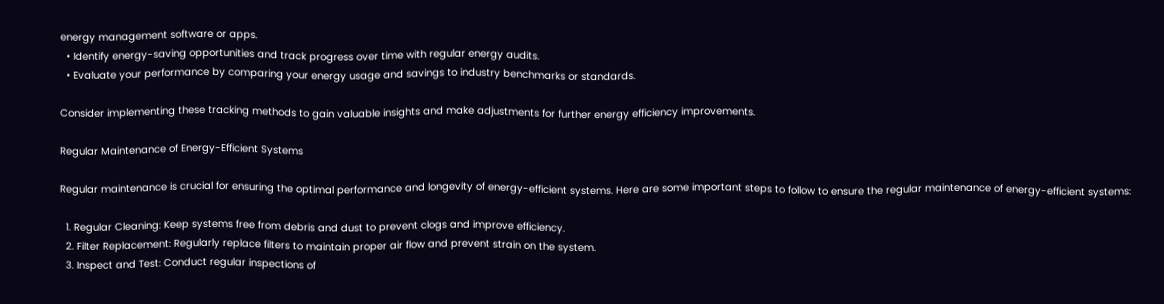energy management software or apps.
  • Identify energy-saving opportunities and track progress over time with regular energy audits.
  • Evaluate your performance by comparing your energy usage and savings to industry benchmarks or standards.

Consider implementing these tracking methods to gain valuable insights and make adjustments for further energy efficiency improvements.

Regular Maintenance of Energy-Efficient Systems

Regular maintenance is crucial for ensuring the optimal performance and longevity of energy-efficient systems. Here are some important steps to follow to ensure the regular maintenance of energy-efficient systems:

  1. Regular Cleaning: Keep systems free from debris and dust to prevent clogs and improve efficiency.
  2. Filter Replacement: Regularly replace filters to maintain proper air flow and prevent strain on the system.
  3. Inspect and Test: Conduct regular inspections of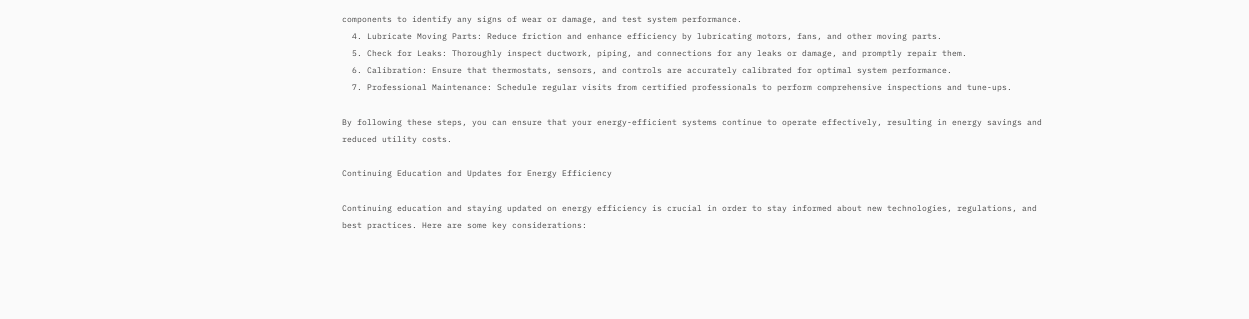components to identify any signs of wear or damage, and test system performance.
  4. Lubricate Moving Parts: Reduce friction and enhance efficiency by lubricating motors, fans, and other moving parts.
  5. Check for Leaks: Thoroughly inspect ductwork, piping, and connections for any leaks or damage, and promptly repair them.
  6. Calibration: Ensure that thermostats, sensors, and controls are accurately calibrated for optimal system performance.
  7. Professional Maintenance: Schedule regular visits from certified professionals to perform comprehensive inspections and tune-ups.

By following these steps, you can ensure that your energy-efficient systems continue to operate effectively, resulting in energy savings and reduced utility costs.

Continuing Education and Updates for Energy Efficiency

Continuing education and staying updated on energy efficiency is crucial in order to stay informed about new technologies, regulations, and best practices. Here are some key considerations: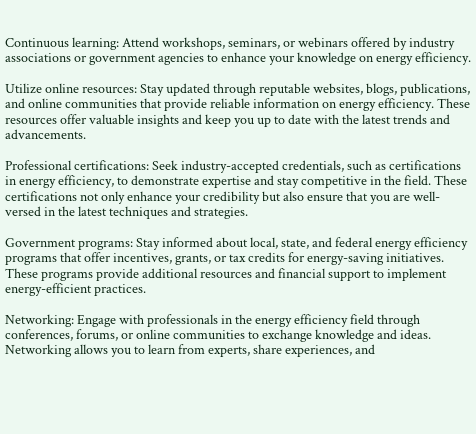Continuous learning: Attend workshops, seminars, or webinars offered by industry associations or government agencies to enhance your knowledge on energy efficiency.

Utilize online resources: Stay updated through reputable websites, blogs, publications, and online communities that provide reliable information on energy efficiency. These resources offer valuable insights and keep you up to date with the latest trends and advancements.

Professional certifications: Seek industry-accepted credentials, such as certifications in energy efficiency, to demonstrate expertise and stay competitive in the field. These certifications not only enhance your credibility but also ensure that you are well-versed in the latest techniques and strategies.

Government programs: Stay informed about local, state, and federal energy efficiency programs that offer incentives, grants, or tax credits for energy-saving initiatives. These programs provide additional resources and financial support to implement energy-efficient practices.

Networking: Engage with professionals in the energy efficiency field through conferences, forums, or online communities to exchange knowledge and ideas. Networking allows you to learn from experts, share experiences, and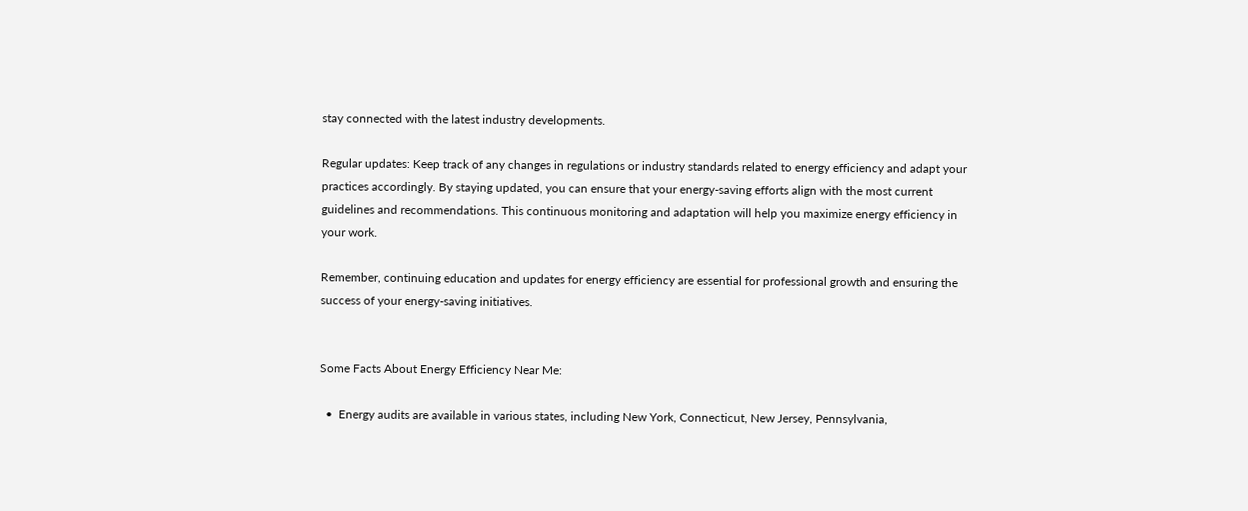stay connected with the latest industry developments.

Regular updates: Keep track of any changes in regulations or industry standards related to energy efficiency and adapt your practices accordingly. By staying updated, you can ensure that your energy-saving efforts align with the most current guidelines and recommendations. This continuous monitoring and adaptation will help you maximize energy efficiency in your work.

Remember, continuing education and updates for energy efficiency are essential for professional growth and ensuring the success of your energy-saving initiatives.


Some Facts About Energy Efficiency Near Me:

  •  Energy audits are available in various states, including New York, Connecticut, New Jersey, Pennsylvania,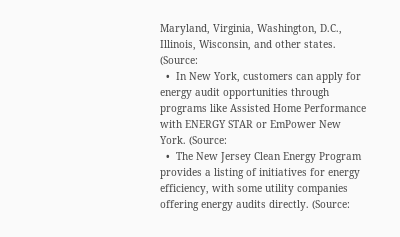Maryland, Virginia, Washington, D.C., Illinois, Wisconsin, and other states. (Source:
  •  In New York, customers can apply for energy audit opportunities through programs like Assisted Home Performance with ENERGY STAR or EmPower New York. (Source:
  •  The New Jersey Clean Energy Program provides a listing of initiatives for energy efficiency, with some utility companies offering energy audits directly. (Source: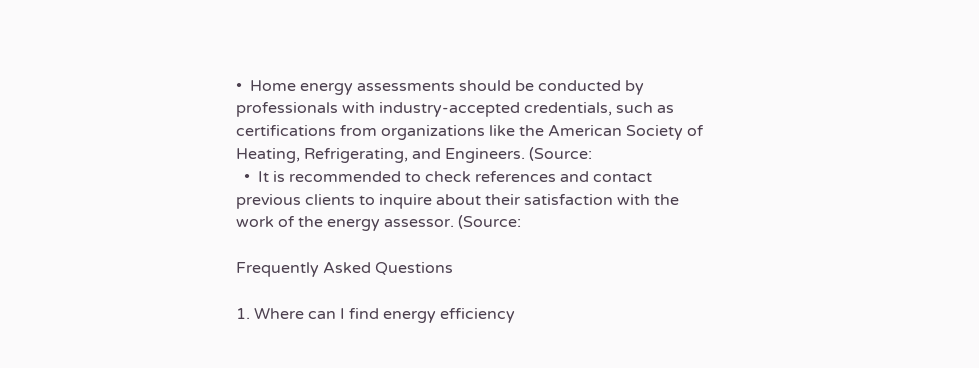•  Home energy assessments should be conducted by professionals with industry-accepted credentials, such as certifications from organizations like the American Society of Heating, Refrigerating, and Engineers. (Source:
  •  It is recommended to check references and contact previous clients to inquire about their satisfaction with the work of the energy assessor. (Source:

Frequently Asked Questions

1. Where can I find energy efficiency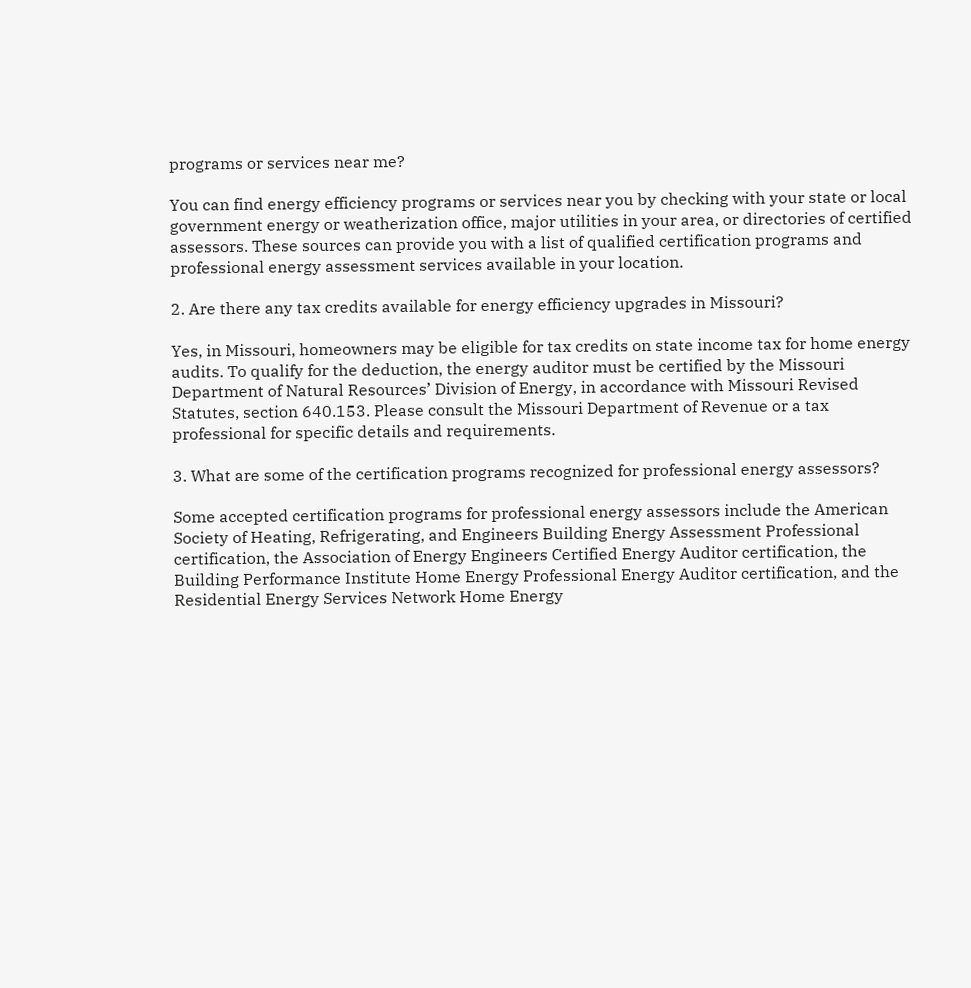programs or services near me?

You can find energy efficiency programs or services near you by checking with your state or local government energy or weatherization office, major utilities in your area, or directories of certified assessors. These sources can provide you with a list of qualified certification programs and professional energy assessment services available in your location.

2. Are there any tax credits available for energy efficiency upgrades in Missouri?

Yes, in Missouri, homeowners may be eligible for tax credits on state income tax for home energy audits. To qualify for the deduction, the energy auditor must be certified by the Missouri Department of Natural Resources’ Division of Energy, in accordance with Missouri Revised Statutes, section 640.153. Please consult the Missouri Department of Revenue or a tax professional for specific details and requirements.

3. What are some of the certification programs recognized for professional energy assessors?

Some accepted certification programs for professional energy assessors include the American Society of Heating, Refrigerating, and Engineers Building Energy Assessment Professional certification, the Association of Energy Engineers Certified Energy Auditor certification, the Building Performance Institute Home Energy Professional Energy Auditor certification, and the Residential Energy Services Network Home Energy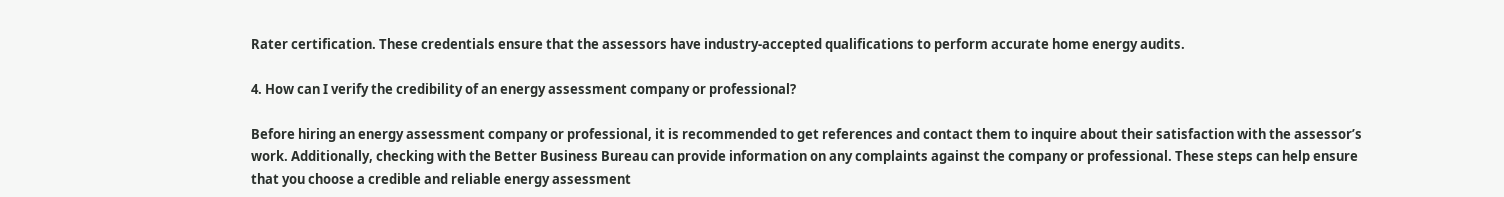Rater certification. These credentials ensure that the assessors have industry-accepted qualifications to perform accurate home energy audits.

4. How can I verify the credibility of an energy assessment company or professional?

Before hiring an energy assessment company or professional, it is recommended to get references and contact them to inquire about their satisfaction with the assessor’s work. Additionally, checking with the Better Business Bureau can provide information on any complaints against the company or professional. These steps can help ensure that you choose a credible and reliable energy assessment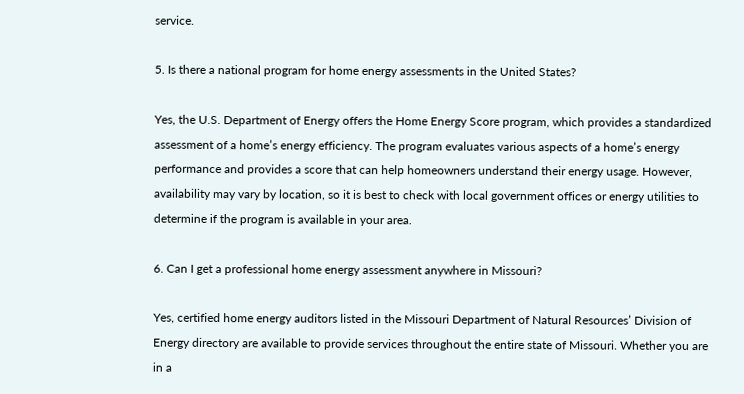service.

5. Is there a national program for home energy assessments in the United States?

Yes, the U.S. Department of Energy offers the Home Energy Score program, which provides a standardized assessment of a home’s energy efficiency. The program evaluates various aspects of a home’s energy performance and provides a score that can help homeowners understand their energy usage. However, availability may vary by location, so it is best to check with local government offices or energy utilities to determine if the program is available in your area.

6. Can I get a professional home energy assessment anywhere in Missouri?

Yes, certified home energy auditors listed in the Missouri Department of Natural Resources’ Division of Energy directory are available to provide services throughout the entire state of Missouri. Whether you are in a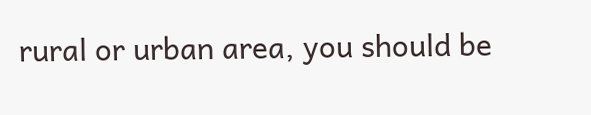rural or urban area, you should be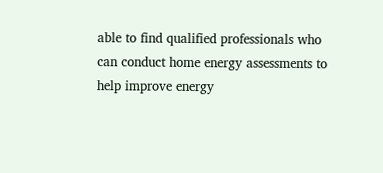able to find qualified professionals who can conduct home energy assessments to help improve energy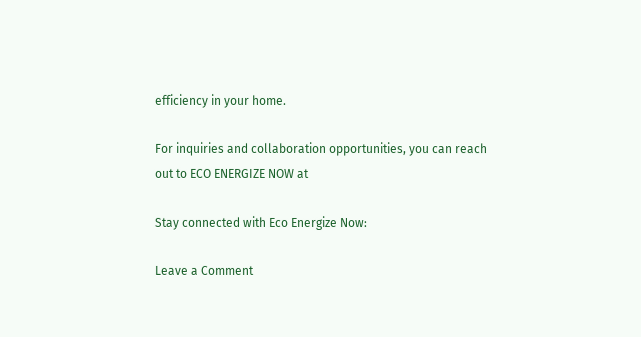efficiency in your home.

For inquiries and collaboration opportunities, you can reach out to ECO ENERGIZE NOW at

Stay connected with Eco Energize Now:

Leave a Comment